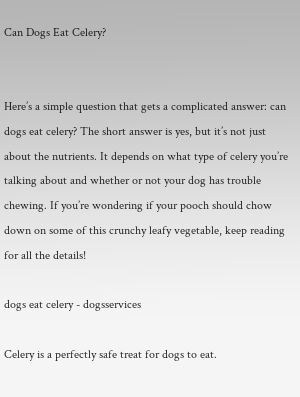Can Dogs Eat Celery?


Here’s a simple question that gets a complicated answer: can dogs eat celery? The short answer is yes, but it’s not just about the nutrients. It depends on what type of celery you’re talking about and whether or not your dog has trouble chewing. If you’re wondering if your pooch should chow down on some of this crunchy leafy vegetable, keep reading for all the details!

dogs eat celery - dogsservices

Celery is a perfectly safe treat for dogs to eat.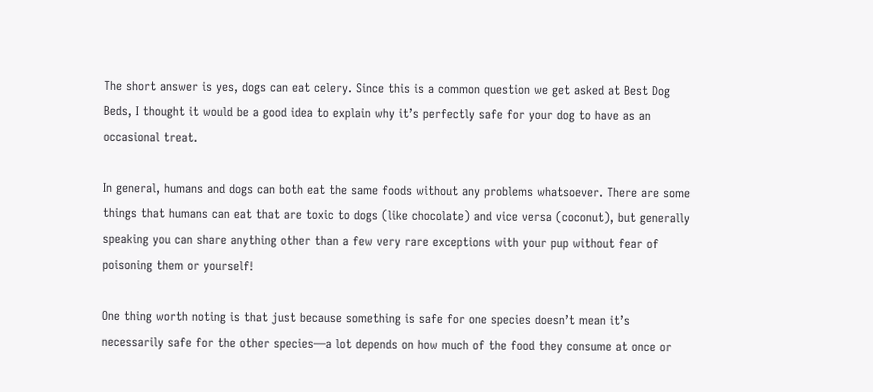The short answer is yes, dogs can eat celery. Since this is a common question we get asked at Best Dog Beds, I thought it would be a good idea to explain why it’s perfectly safe for your dog to have as an occasional treat.

In general, humans and dogs can both eat the same foods without any problems whatsoever. There are some things that humans can eat that are toxic to dogs (like chocolate) and vice versa (coconut), but generally speaking you can share anything other than a few very rare exceptions with your pup without fear of poisoning them or yourself!

One thing worth noting is that just because something is safe for one species doesn’t mean it’s necessarily safe for the other species—a lot depends on how much of the food they consume at once or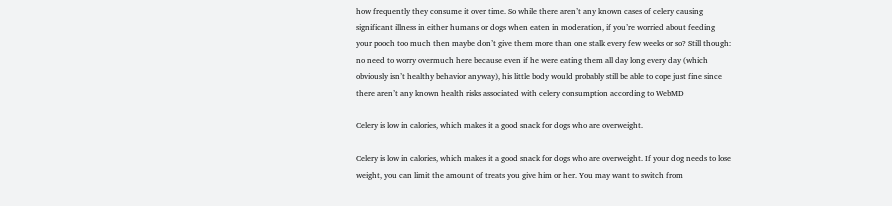how frequently they consume it over time. So while there aren’t any known cases of celery causing significant illness in either humans or dogs when eaten in moderation, if you’re worried about feeding your pooch too much then maybe don’t give them more than one stalk every few weeks or so? Still though: no need to worry overmuch here because even if he were eating them all day long every day (which obviously isn’t healthy behavior anyway), his little body would probably still be able to cope just fine since there aren’t any known health risks associated with celery consumption according to WebMD

Celery is low in calories, which makes it a good snack for dogs who are overweight.

Celery is low in calories, which makes it a good snack for dogs who are overweight. If your dog needs to lose weight, you can limit the amount of treats you give him or her. You may want to switch from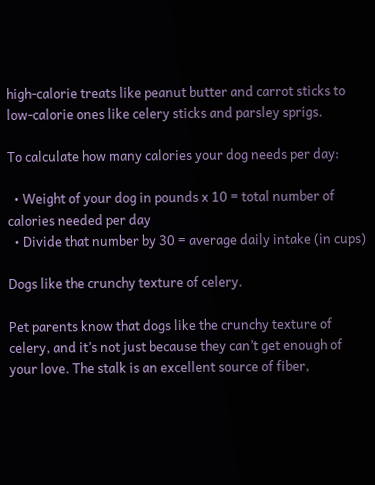high-calorie treats like peanut butter and carrot sticks to low-calorie ones like celery sticks and parsley sprigs.

To calculate how many calories your dog needs per day:

  • Weight of your dog in pounds x 10 = total number of calories needed per day
  • Divide that number by 30 = average daily intake (in cups)

Dogs like the crunchy texture of celery.

Pet parents know that dogs like the crunchy texture of celery, and it’s not just because they can’t get enough of your love. The stalk is an excellent source of fiber,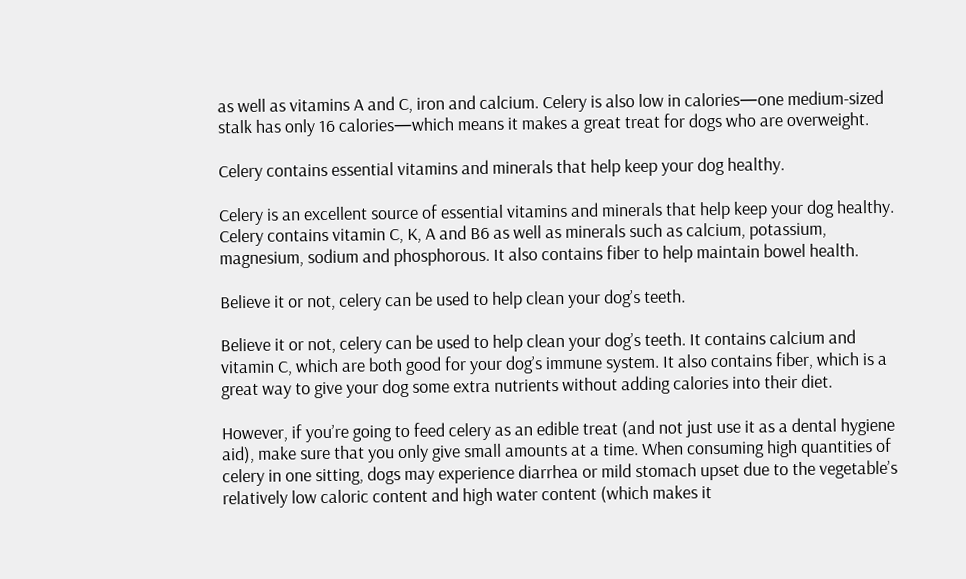as well as vitamins A and C, iron and calcium. Celery is also low in calories—one medium-sized stalk has only 16 calories—which means it makes a great treat for dogs who are overweight.

Celery contains essential vitamins and minerals that help keep your dog healthy.

Celery is an excellent source of essential vitamins and minerals that help keep your dog healthy. Celery contains vitamin C, K, A and B6 as well as minerals such as calcium, potassium, magnesium, sodium and phosphorous. It also contains fiber to help maintain bowel health.

Believe it or not, celery can be used to help clean your dog’s teeth.

Believe it or not, celery can be used to help clean your dog’s teeth. It contains calcium and vitamin C, which are both good for your dog’s immune system. It also contains fiber, which is a great way to give your dog some extra nutrients without adding calories into their diet.

However, if you’re going to feed celery as an edible treat (and not just use it as a dental hygiene aid), make sure that you only give small amounts at a time. When consuming high quantities of celery in one sitting, dogs may experience diarrhea or mild stomach upset due to the vegetable’s relatively low caloric content and high water content (which makes it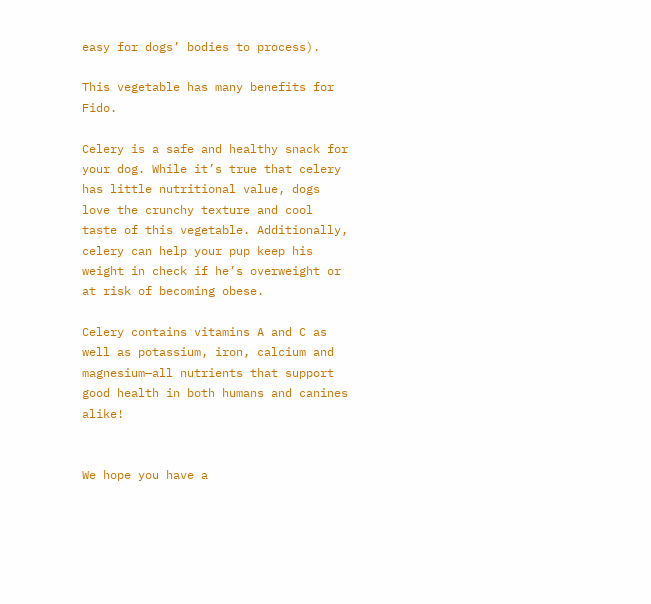easy for dogs’ bodies to process).

This vegetable has many benefits for Fido.

Celery is a safe and healthy snack for your dog. While it’s true that celery has little nutritional value, dogs love the crunchy texture and cool taste of this vegetable. Additionally, celery can help your pup keep his weight in check if he’s overweight or at risk of becoming obese.

Celery contains vitamins A and C as well as potassium, iron, calcium and magnesium—all nutrients that support good health in both humans and canines alike!


We hope you have a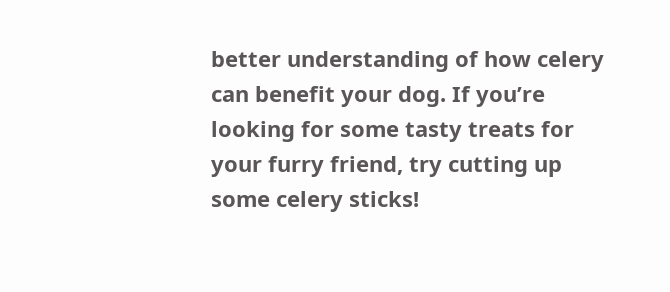better understanding of how celery can benefit your dog. If you’re looking for some tasty treats for your furry friend, try cutting up some celery sticks!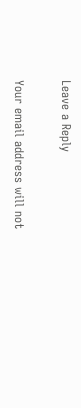Leave a Reply

Your email address will not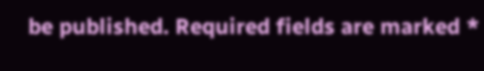be published. Required fields are marked *